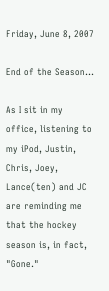Friday, June 8, 2007

End of the Season...

As I sit in my office, listening to my iPod, Justin, Chris, Joey, Lance(ten) and JC are reminding me that the hockey season is, in fact, "Gone."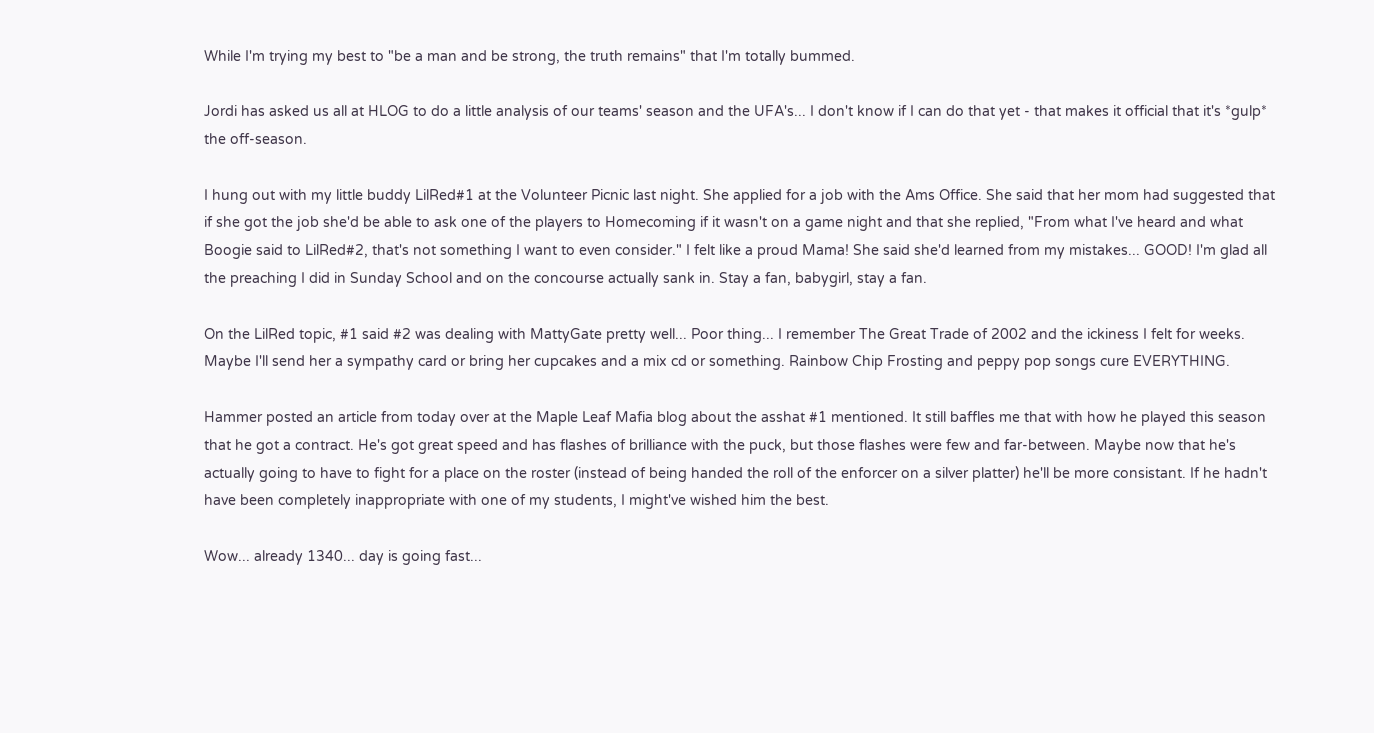While I'm trying my best to "be a man and be strong, the truth remains" that I'm totally bummed.

Jordi has asked us all at HLOG to do a little analysis of our teams' season and the UFA's... I don't know if I can do that yet - that makes it official that it's *gulp* the off-season.

I hung out with my little buddy LilRed#1 at the Volunteer Picnic last night. She applied for a job with the Ams Office. She said that her mom had suggested that if she got the job she'd be able to ask one of the players to Homecoming if it wasn't on a game night and that she replied, "From what I've heard and what Boogie said to LilRed#2, that's not something I want to even consider." I felt like a proud Mama! She said she'd learned from my mistakes... GOOD! I'm glad all the preaching I did in Sunday School and on the concourse actually sank in. Stay a fan, babygirl, stay a fan.

On the LilRed topic, #1 said #2 was dealing with MattyGate pretty well... Poor thing... I remember The Great Trade of 2002 and the ickiness I felt for weeks. Maybe I'll send her a sympathy card or bring her cupcakes and a mix cd or something. Rainbow Chip Frosting and peppy pop songs cure EVERYTHING.

Hammer posted an article from today over at the Maple Leaf Mafia blog about the asshat #1 mentioned. It still baffles me that with how he played this season that he got a contract. He's got great speed and has flashes of brilliance with the puck, but those flashes were few and far-between. Maybe now that he's actually going to have to fight for a place on the roster (instead of being handed the roll of the enforcer on a silver platter) he'll be more consistant. If he hadn't have been completely inappropriate with one of my students, I might've wished him the best.

Wow... already 1340... day is going fast...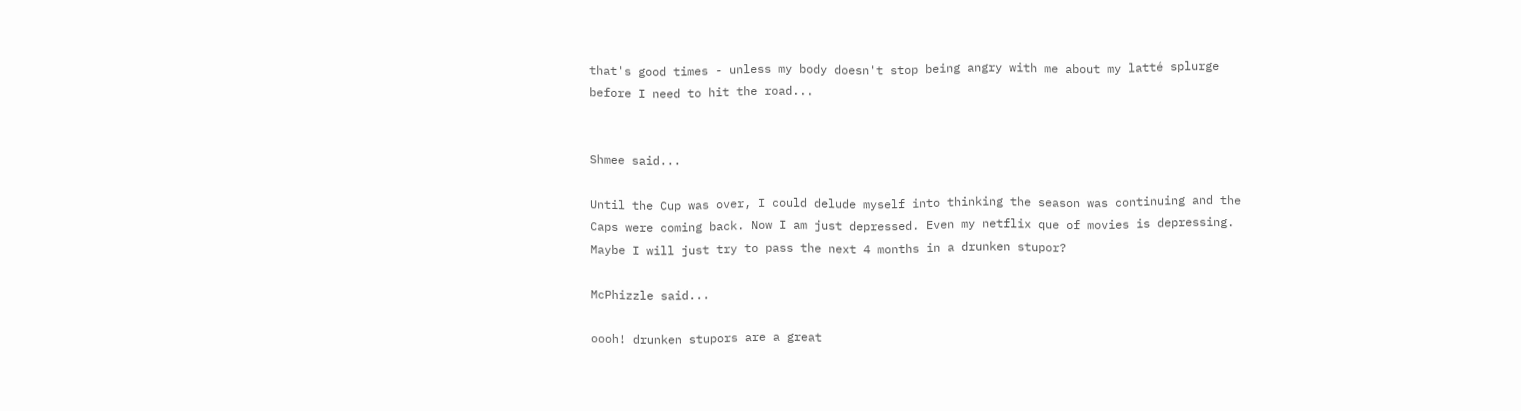that's good times - unless my body doesn't stop being angry with me about my latté splurge before I need to hit the road...


Shmee said...

Until the Cup was over, I could delude myself into thinking the season was continuing and the Caps were coming back. Now I am just depressed. Even my netflix que of movies is depressing. Maybe I will just try to pass the next 4 months in a drunken stupor?

McPhizzle said...

oooh! drunken stupors are a great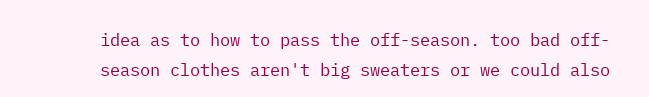idea as to how to pass the off-season. too bad off-season clothes aren't big sweaters or we could also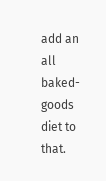add an all baked-goods diet to that.